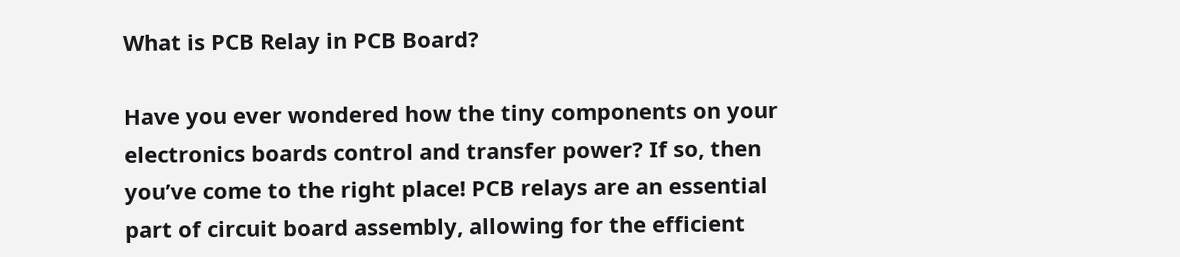What is PCB Relay in PCB Board?

Have you ever wondered how the tiny components on your electronics boards control and transfer power? If so, then you’ve come to the right place! PCB relays are an essential part of circuit board assembly, allowing for the efficient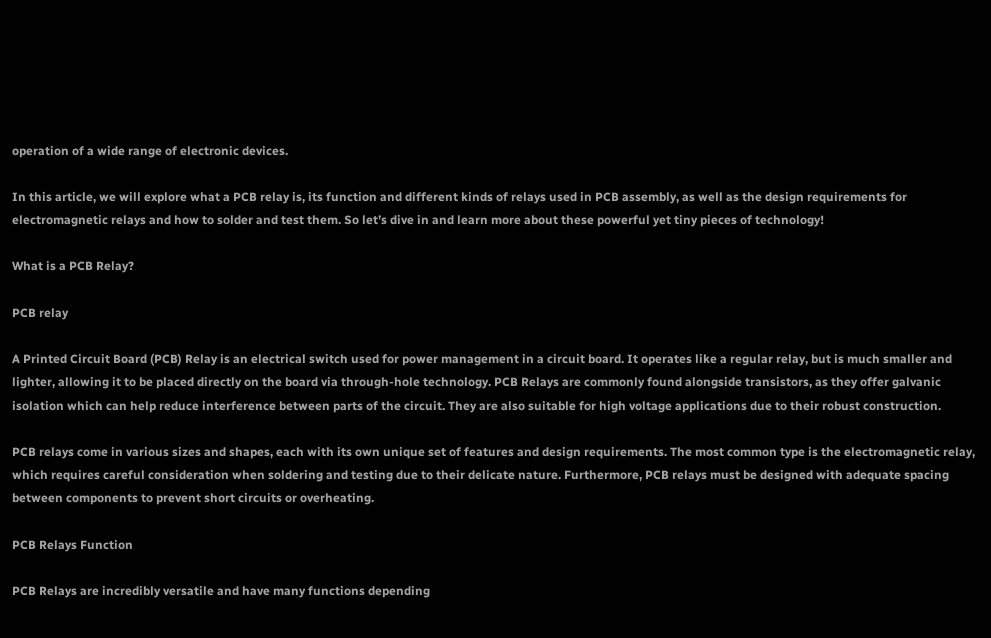operation of a wide range of electronic devices.

In this article, we will explore what a PCB relay is, its function and different kinds of relays used in PCB assembly, as well as the design requirements for electromagnetic relays and how to solder and test them. So let’s dive in and learn more about these powerful yet tiny pieces of technology!

What is a PCB Relay?

PCB relay

A Printed Circuit Board (PCB) Relay is an electrical switch used for power management in a circuit board. It operates like a regular relay, but is much smaller and lighter, allowing it to be placed directly on the board via through-hole technology. PCB Relays are commonly found alongside transistors, as they offer galvanic isolation which can help reduce interference between parts of the circuit. They are also suitable for high voltage applications due to their robust construction.

PCB relays come in various sizes and shapes, each with its own unique set of features and design requirements. The most common type is the electromagnetic relay, which requires careful consideration when soldering and testing due to their delicate nature. Furthermore, PCB relays must be designed with adequate spacing between components to prevent short circuits or overheating.

PCB Relays Function

PCB Relays are incredibly versatile and have many functions depending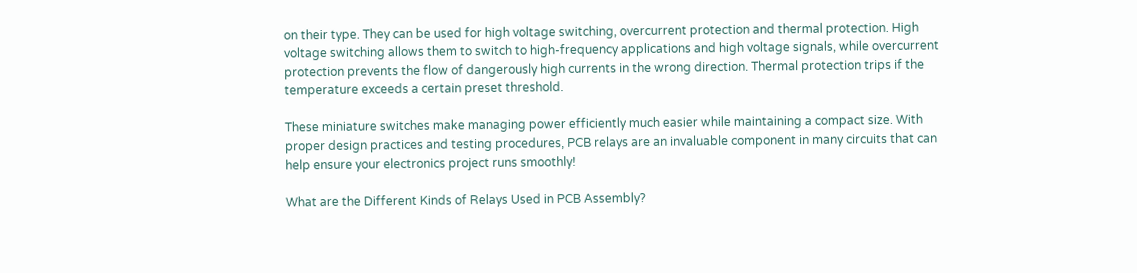on their type. They can be used for high voltage switching, overcurrent protection and thermal protection. High voltage switching allows them to switch to high-frequency applications and high voltage signals, while overcurrent protection prevents the flow of dangerously high currents in the wrong direction. Thermal protection trips if the temperature exceeds a certain preset threshold.

These miniature switches make managing power efficiently much easier while maintaining a compact size. With proper design practices and testing procedures, PCB relays are an invaluable component in many circuits that can help ensure your electronics project runs smoothly!

What are the Different Kinds of Relays Used in PCB Assembly?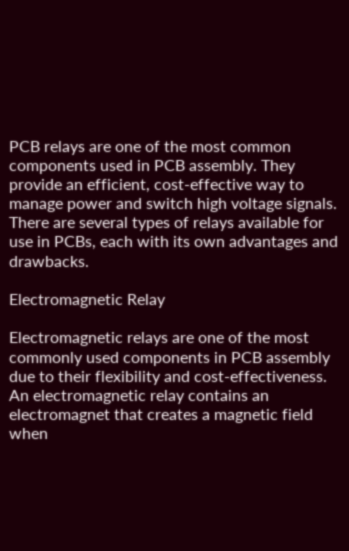PCB relays are one of the most common components used in PCB assembly. They provide an efficient, cost-effective way to manage power and switch high voltage signals. There are several types of relays available for use in PCBs, each with its own advantages and drawbacks.

Electromagnetic Relay

Electromagnetic relays are one of the most commonly used components in PCB assembly due to their flexibility and cost-effectiveness. An electromagnetic relay contains an electromagnet that creates a magnetic field when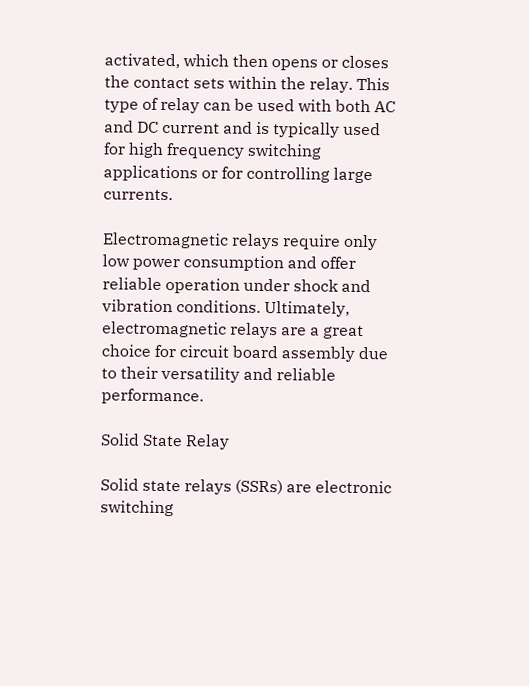activated, which then opens or closes the contact sets within the relay. This type of relay can be used with both AC and DC current and is typically used for high frequency switching applications or for controlling large currents.

Electromagnetic relays require only low power consumption and offer reliable operation under shock and vibration conditions. Ultimately, electromagnetic relays are a great choice for circuit board assembly due to their versatility and reliable performance.

Solid State Relay

Solid state relays (SSRs) are electronic switching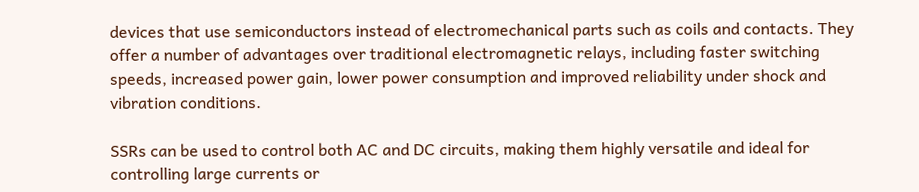devices that use semiconductors instead of electromechanical parts such as coils and contacts. They offer a number of advantages over traditional electromagnetic relays, including faster switching speeds, increased power gain, lower power consumption and improved reliability under shock and vibration conditions.

SSRs can be used to control both AC and DC circuits, making them highly versatile and ideal for controlling large currents or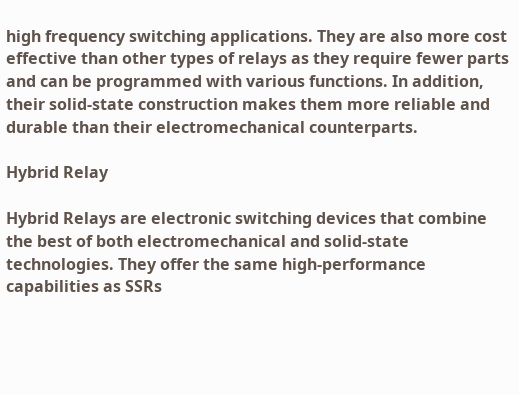high frequency switching applications. They are also more cost effective than other types of relays as they require fewer parts and can be programmed with various functions. In addition, their solid-state construction makes them more reliable and durable than their electromechanical counterparts.

Hybrid Relay

Hybrid Relays are electronic switching devices that combine the best of both electromechanical and solid-state technologies. They offer the same high-performance capabilities as SSRs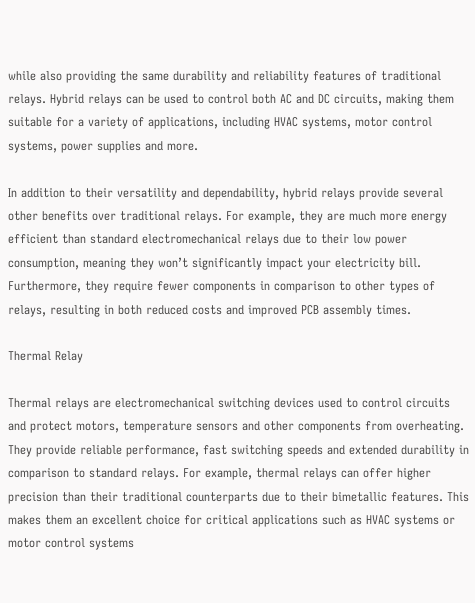while also providing the same durability and reliability features of traditional relays. Hybrid relays can be used to control both AC and DC circuits, making them suitable for a variety of applications, including HVAC systems, motor control systems, power supplies and more.

In addition to their versatility and dependability, hybrid relays provide several other benefits over traditional relays. For example, they are much more energy efficient than standard electromechanical relays due to their low power consumption, meaning they won’t significantly impact your electricity bill. Furthermore, they require fewer components in comparison to other types of relays, resulting in both reduced costs and improved PCB assembly times.

Thermal Relay

Thermal relays are electromechanical switching devices used to control circuits and protect motors, temperature sensors and other components from overheating. They provide reliable performance, fast switching speeds and extended durability in comparison to standard relays. For example, thermal relays can offer higher precision than their traditional counterparts due to their bimetallic features. This makes them an excellent choice for critical applications such as HVAC systems or motor control systems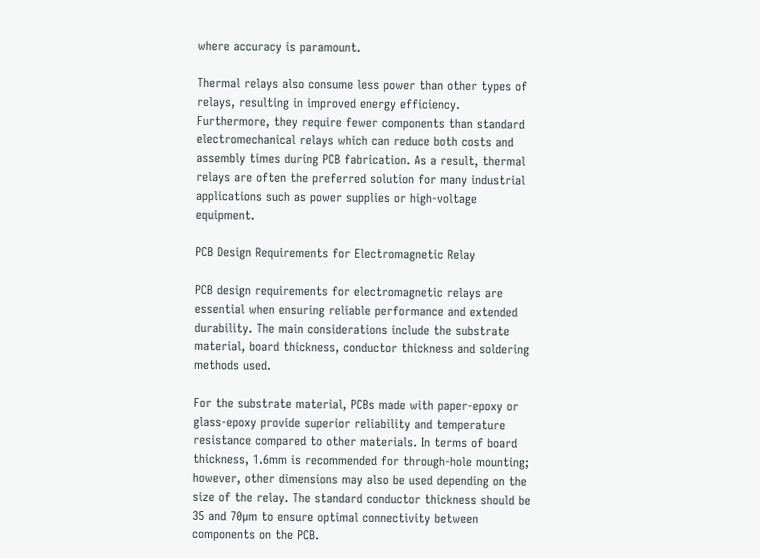where accuracy is paramount.

Thermal relays also consume less power than other types of relays, resulting in improved energy efficiency. Furthermore, they require fewer components than standard electromechanical relays which can reduce both costs and assembly times during PCB fabrication. As a result, thermal relays are often the preferred solution for many industrial applications such as power supplies or high-voltage equipment.

PCB Design Requirements for Electromagnetic Relay

PCB design requirements for electromagnetic relays are essential when ensuring reliable performance and extended durability. The main considerations include the substrate material, board thickness, conductor thickness and soldering methods used.

For the substrate material, PCBs made with paper-epoxy or glass-epoxy provide superior reliability and temperature resistance compared to other materials. In terms of board thickness, 1.6mm is recommended for through-hole mounting; however, other dimensions may also be used depending on the size of the relay. The standard conductor thickness should be 35 and 70µm to ensure optimal connectivity between components on the PCB.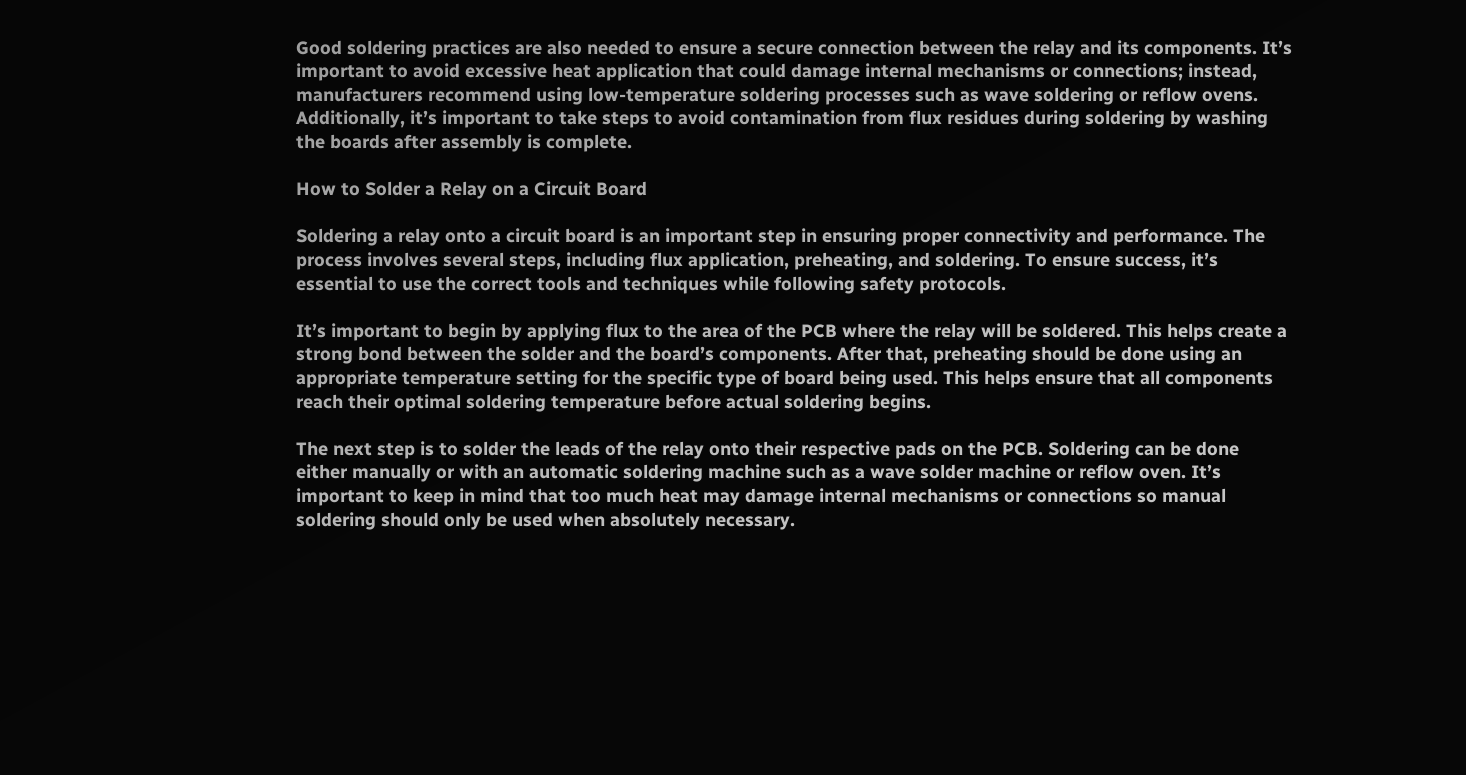Good soldering practices are also needed to ensure a secure connection between the relay and its components. It’s important to avoid excessive heat application that could damage internal mechanisms or connections; instead, manufacturers recommend using low-temperature soldering processes such as wave soldering or reflow ovens. Additionally, it’s important to take steps to avoid contamination from flux residues during soldering by washing the boards after assembly is complete.

How to Solder a Relay on a Circuit Board

Soldering a relay onto a circuit board is an important step in ensuring proper connectivity and performance. The process involves several steps, including flux application, preheating, and soldering. To ensure success, it’s essential to use the correct tools and techniques while following safety protocols.

It’s important to begin by applying flux to the area of the PCB where the relay will be soldered. This helps create a strong bond between the solder and the board’s components. After that, preheating should be done using an appropriate temperature setting for the specific type of board being used. This helps ensure that all components reach their optimal soldering temperature before actual soldering begins.

The next step is to solder the leads of the relay onto their respective pads on the PCB. Soldering can be done either manually or with an automatic soldering machine such as a wave solder machine or reflow oven. It’s important to keep in mind that too much heat may damage internal mechanisms or connections so manual soldering should only be used when absolutely necessary.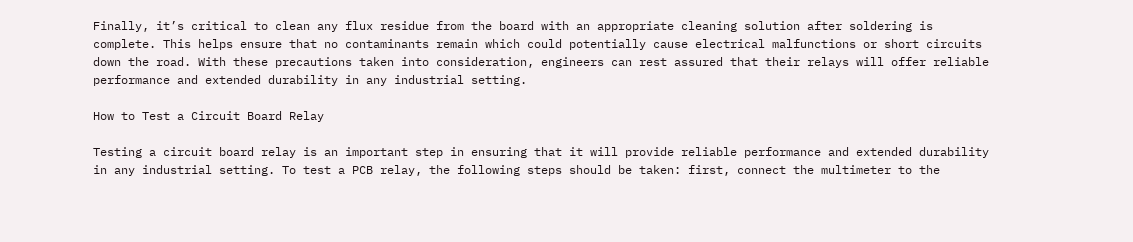Finally, it’s critical to clean any flux residue from the board with an appropriate cleaning solution after soldering is complete. This helps ensure that no contaminants remain which could potentially cause electrical malfunctions or short circuits down the road. With these precautions taken into consideration, engineers can rest assured that their relays will offer reliable performance and extended durability in any industrial setting.

How to Test a Circuit Board Relay

Testing a circuit board relay is an important step in ensuring that it will provide reliable performance and extended durability in any industrial setting. To test a PCB relay, the following steps should be taken: first, connect the multimeter to the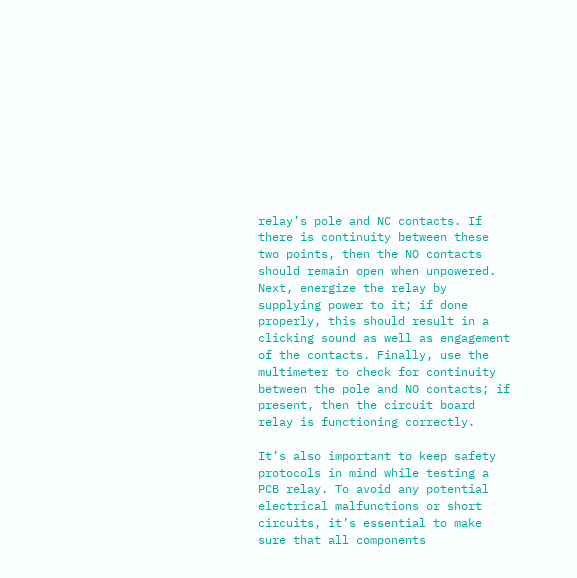relay’s pole and NC contacts. If there is continuity between these two points, then the NO contacts should remain open when unpowered. Next, energize the relay by supplying power to it; if done properly, this should result in a clicking sound as well as engagement of the contacts. Finally, use the multimeter to check for continuity between the pole and NO contacts; if present, then the circuit board relay is functioning correctly.

It’s also important to keep safety protocols in mind while testing a PCB relay. To avoid any potential electrical malfunctions or short circuits, it’s essential to make sure that all components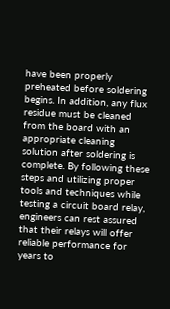have been properly preheated before soldering begins. In addition, any flux residue must be cleaned from the board with an appropriate cleaning solution after soldering is complete. By following these steps and utilizing proper tools and techniques while testing a circuit board relay, engineers can rest assured that their relays will offer reliable performance for years to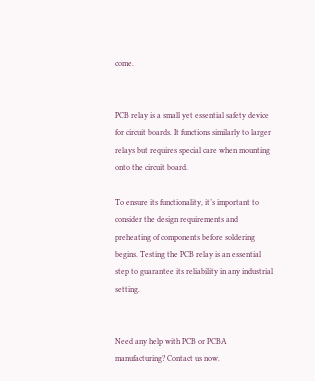come.


PCB relay is a small yet essential safety device for circuit boards. It functions similarly to larger relays but requires special care when mounting onto the circuit board.

To ensure its functionality, it’s important to consider the design requirements and preheating of components before soldering begins. Testing the PCB relay is an essential step to guarantee its reliability in any industrial setting.


Need any help with PCB or PCBA manufacturing? Contact us now.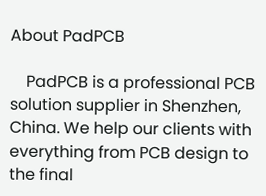About PadPCB

    PadPCB is a professional PCB solution supplier in Shenzhen, China. We help our clients with everything from PCB design to the final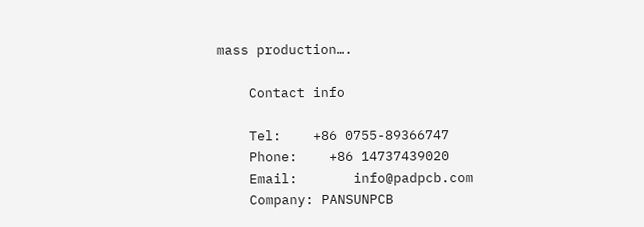mass production….

    Contact info

    Tel:    +86 0755-89366747
    Phone:    +86 14737439020
    Email:       info@padpcb.com
    Company: PANSUNPCB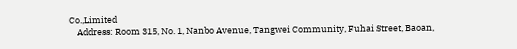Co.,Limited
    Address: Room 315, No. 1, Nanbo Avenue, Tangwei Community, Fuhai Street, Baoan,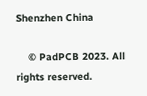Shenzhen China

    © PadPCB 2023. All rights reserved.